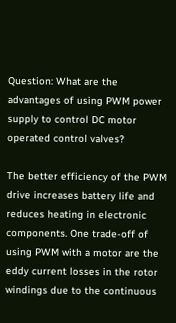Question: What are the advantages of using PWM power supply to control DC motor operated control valves?

The better efficiency of the PWM drive increases battery life and reduces heating in electronic components. One trade-off of using PWM with a motor are the eddy current losses in the rotor windings due to the continuous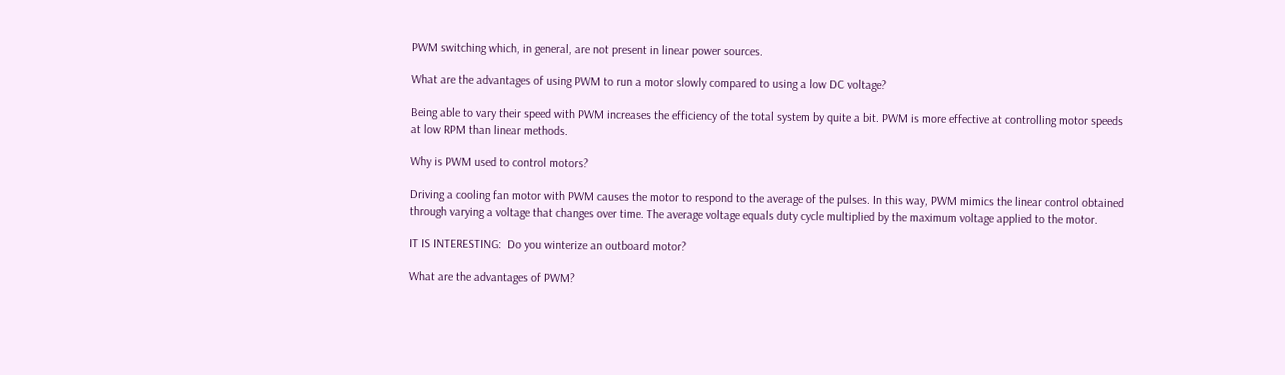PWM switching which, in general, are not present in linear power sources.

What are the advantages of using PWM to run a motor slowly compared to using a low DC voltage?

Being able to vary their speed with PWM increases the efficiency of the total system by quite a bit. PWM is more effective at controlling motor speeds at low RPM than linear methods.

Why is PWM used to control motors?

Driving a cooling fan motor with PWM causes the motor to respond to the average of the pulses. In this way, PWM mimics the linear control obtained through varying a voltage that changes over time. The average voltage equals duty cycle multiplied by the maximum voltage applied to the motor.

IT IS INTERESTING:  Do you winterize an outboard motor?

What are the advantages of PWM?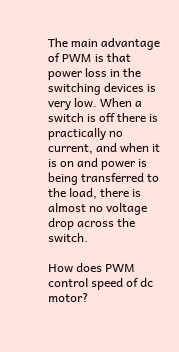The main advantage of PWM is that power loss in the switching devices is very low. When a switch is off there is practically no current, and when it is on and power is being transferred to the load, there is almost no voltage drop across the switch.

How does PWM control speed of dc motor?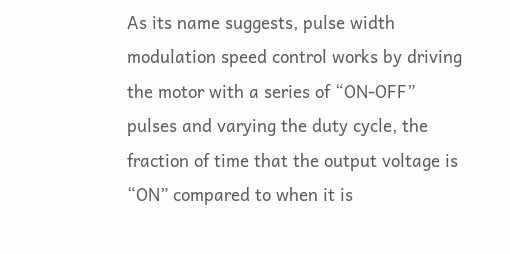As its name suggests, pulse width modulation speed control works by driving the motor with a series of “ON-OFF” pulses and varying the duty cycle, the fraction of time that the output voltage is “ON” compared to when it is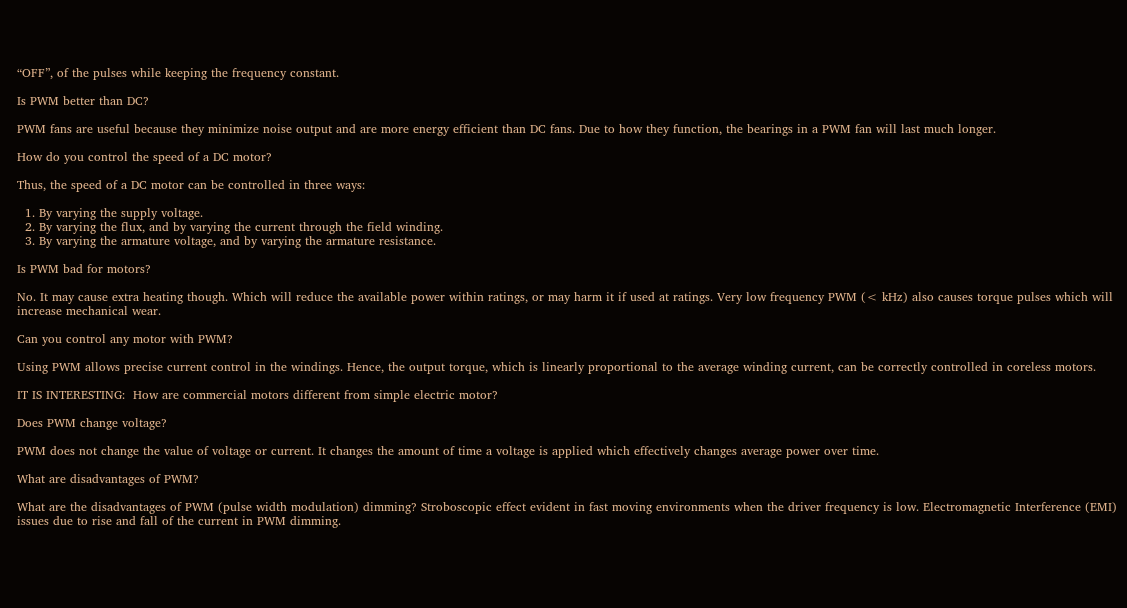“OFF”, of the pulses while keeping the frequency constant.

Is PWM better than DC?

PWM fans are useful because they minimize noise output and are more energy efficient than DC fans. Due to how they function, the bearings in a PWM fan will last much longer.

How do you control the speed of a DC motor?

Thus, the speed of a DC motor can be controlled in three ways:

  1. By varying the supply voltage.
  2. By varying the flux, and by varying the current through the field winding.
  3. By varying the armature voltage, and by varying the armature resistance.

Is PWM bad for motors?

No. It may cause extra heating though. Which will reduce the available power within ratings, or may harm it if used at ratings. Very low frequency PWM (< kHz) also causes torque pulses which will increase mechanical wear.

Can you control any motor with PWM?

Using PWM allows precise current control in the windings. Hence, the output torque, which is linearly proportional to the average winding current, can be correctly controlled in coreless motors.

IT IS INTERESTING:  How are commercial motors different from simple electric motor?

Does PWM change voltage?

PWM does not change the value of voltage or current. It changes the amount of time a voltage is applied which effectively changes average power over time.

What are disadvantages of PWM?

What are the disadvantages of PWM (pulse width modulation) dimming? Stroboscopic effect evident in fast moving environments when the driver frequency is low. Electromagnetic Interference (EMI) issues due to rise and fall of the current in PWM dimming.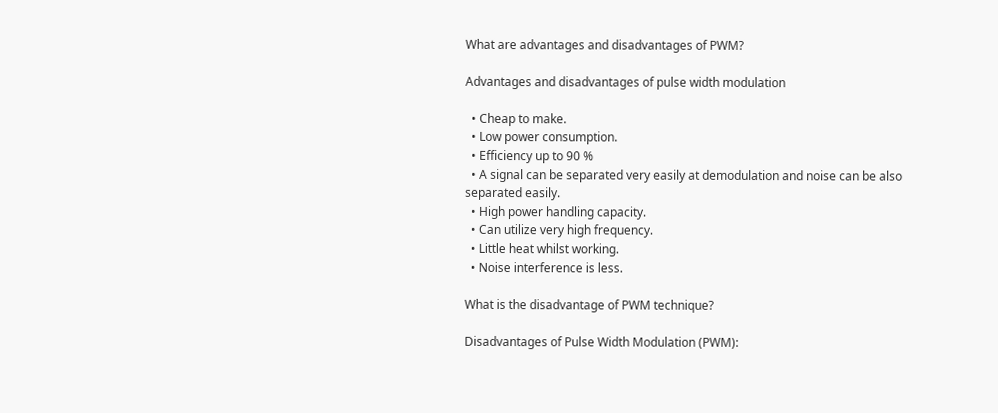What are advantages and disadvantages of PWM?

Advantages and disadvantages of pulse width modulation

  • Cheap to make.
  • Low power consumption.
  • Efficiency up to 90 %
  • A signal can be separated very easily at demodulation and noise can be also separated easily.
  • High power handling capacity.
  • Can utilize very high frequency.
  • Little heat whilst working.
  • Noise interference is less.

What is the disadvantage of PWM technique?

Disadvantages of Pulse Width Modulation (PWM):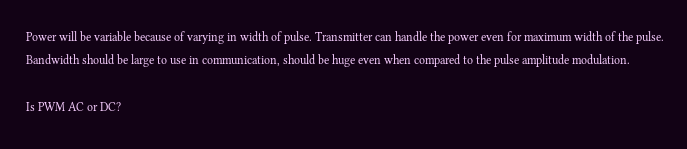Power will be variable because of varying in width of pulse. Transmitter can handle the power even for maximum width of the pulse. Bandwidth should be large to use in communication, should be huge even when compared to the pulse amplitude modulation.

Is PWM AC or DC?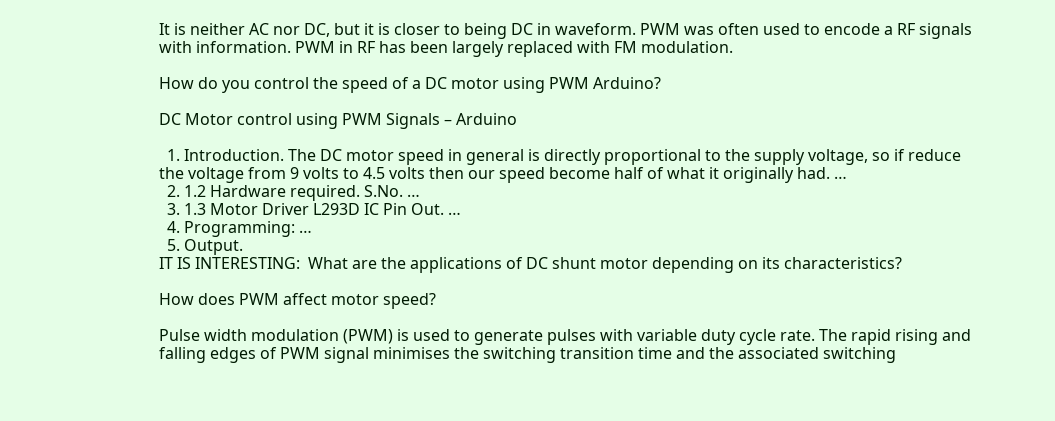It is neither AC nor DC, but it is closer to being DC in waveform. PWM was often used to encode a RF signals with information. PWM in RF has been largely replaced with FM modulation.

How do you control the speed of a DC motor using PWM Arduino?

DC Motor control using PWM Signals – Arduino

  1. Introduction. The DC motor speed in general is directly proportional to the supply voltage, so if reduce the voltage from 9 volts to 4.5 volts then our speed become half of what it originally had. …
  2. 1.2 Hardware required. S.No. …
  3. 1.3 Motor Driver L293D IC Pin Out. …
  4. Programming: …
  5. Output.
IT IS INTERESTING:  What are the applications of DC shunt motor depending on its characteristics?

How does PWM affect motor speed?

Pulse width modulation (PWM) is used to generate pulses with variable duty cycle rate. The rapid rising and falling edges of PWM signal minimises the switching transition time and the associated switching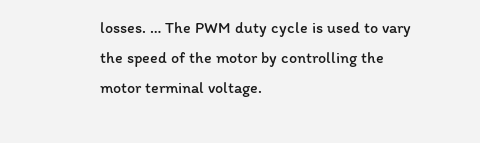losses. … The PWM duty cycle is used to vary the speed of the motor by controlling the motor terminal voltage.